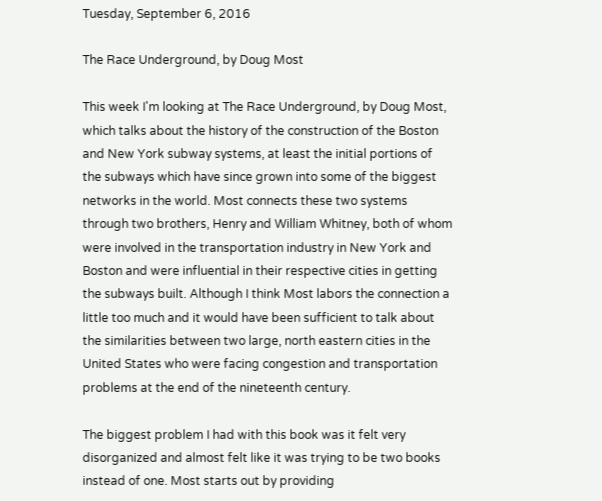Tuesday, September 6, 2016

The Race Underground, by Doug Most

This week I'm looking at The Race Underground, by Doug Most, which talks about the history of the construction of the Boston and New York subway systems, at least the initial portions of the subways which have since grown into some of the biggest networks in the world. Most connects these two systems through two brothers, Henry and William Whitney, both of whom were involved in the transportation industry in New York and Boston and were influential in their respective cities in getting the subways built. Although I think Most labors the connection a little too much and it would have been sufficient to talk about the similarities between two large, north eastern cities in the United States who were facing congestion and transportation problems at the end of the nineteenth century.

The biggest problem I had with this book was it felt very disorganized and almost felt like it was trying to be two books instead of one. Most starts out by providing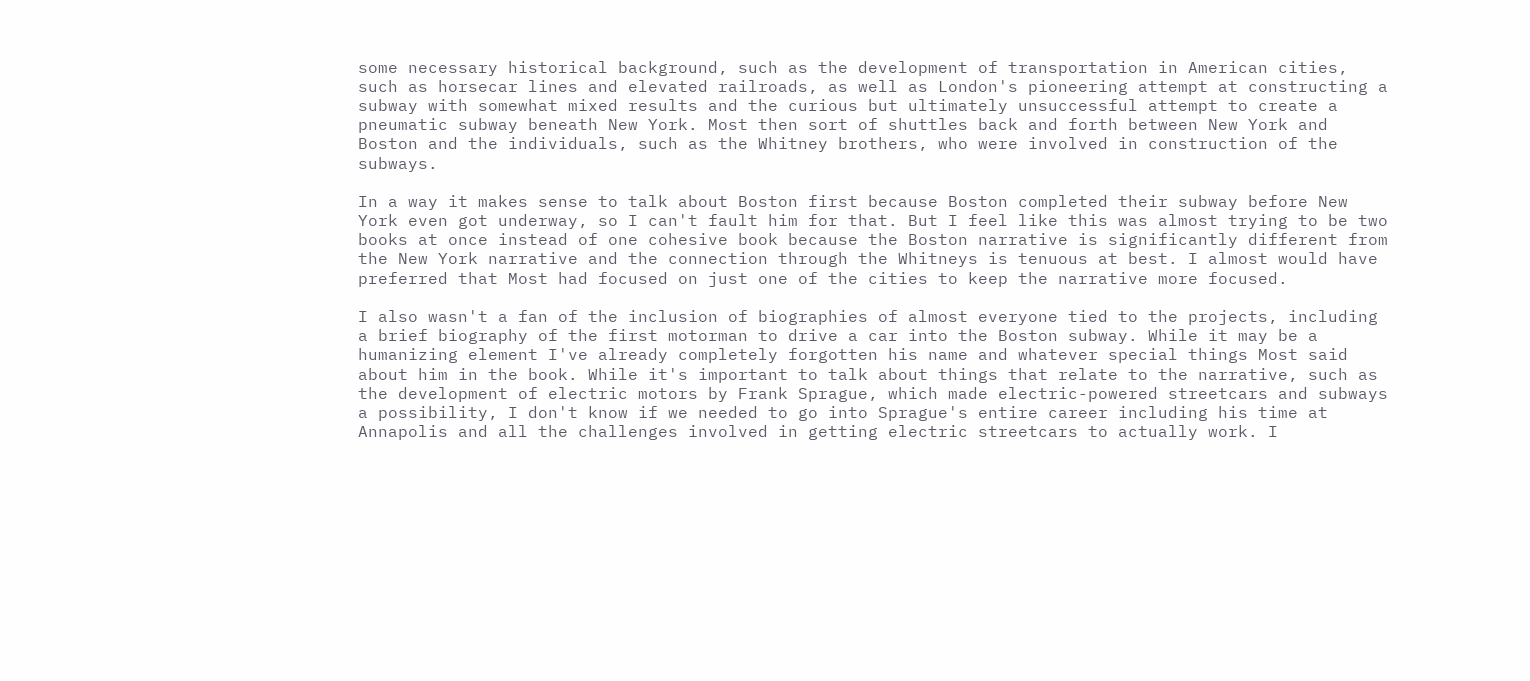some necessary historical background, such as the development of transportation in American cities, such as horsecar lines and elevated railroads, as well as London's pioneering attempt at constructing a subway with somewhat mixed results and the curious but ultimately unsuccessful attempt to create a pneumatic subway beneath New York. Most then sort of shuttles back and forth between New York and Boston and the individuals, such as the Whitney brothers, who were involved in construction of the subways.

In a way it makes sense to talk about Boston first because Boston completed their subway before New York even got underway, so I can't fault him for that. But I feel like this was almost trying to be two books at once instead of one cohesive book because the Boston narrative is significantly different from the New York narrative and the connection through the Whitneys is tenuous at best. I almost would have preferred that Most had focused on just one of the cities to keep the narrative more focused.

I also wasn't a fan of the inclusion of biographies of almost everyone tied to the projects, including a brief biography of the first motorman to drive a car into the Boston subway. While it may be a humanizing element I've already completely forgotten his name and whatever special things Most said about him in the book. While it's important to talk about things that relate to the narrative, such as the development of electric motors by Frank Sprague, which made electric-powered streetcars and subways a possibility, I don't know if we needed to go into Sprague's entire career including his time at Annapolis and all the challenges involved in getting electric streetcars to actually work. I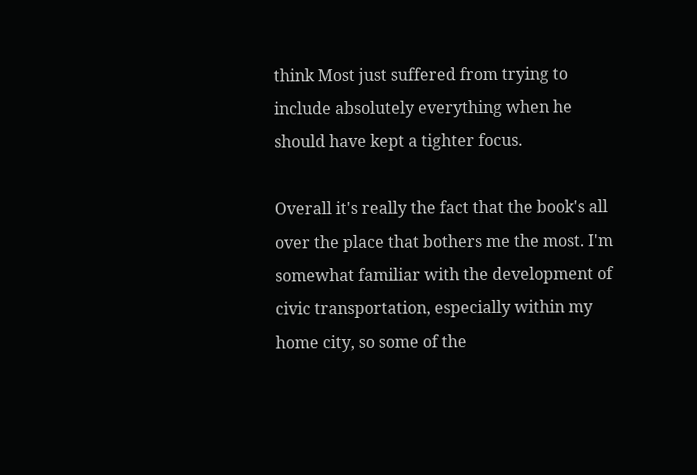think Most just suffered from trying to include absolutely everything when he should have kept a tighter focus.

Overall it's really the fact that the book's all over the place that bothers me the most. I'm somewhat familiar with the development of civic transportation, especially within my home city, so some of the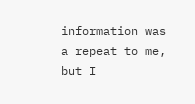information was a repeat to me, but I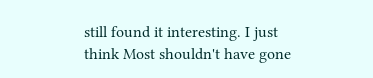still found it interesting. I just think Most shouldn't have gone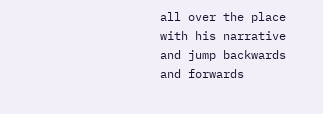all over the place with his narrative and jump backwards and forwards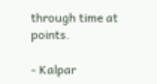through time at points.

- Kalpar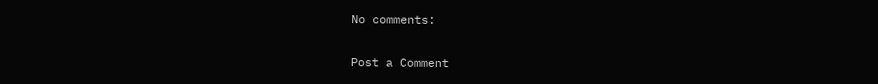No comments:

Post a Comment